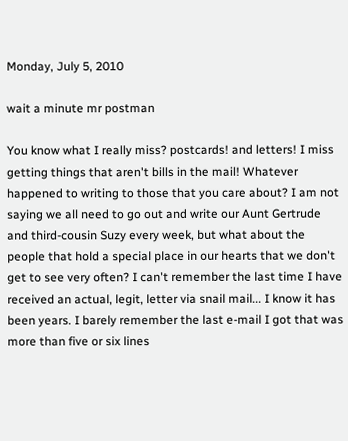Monday, July 5, 2010

wait a minute mr postman

You know what I really miss? postcards! and letters! I miss getting things that aren't bills in the mail! Whatever happened to writing to those that you care about? I am not saying we all need to go out and write our Aunt Gertrude and third-cousin Suzy every week, but what about the people that hold a special place in our hearts that we don't get to see very often? I can't remember the last time I have received an actual, legit, letter via snail mail... I know it has been years. I barely remember the last e-mail I got that was more than five or six lines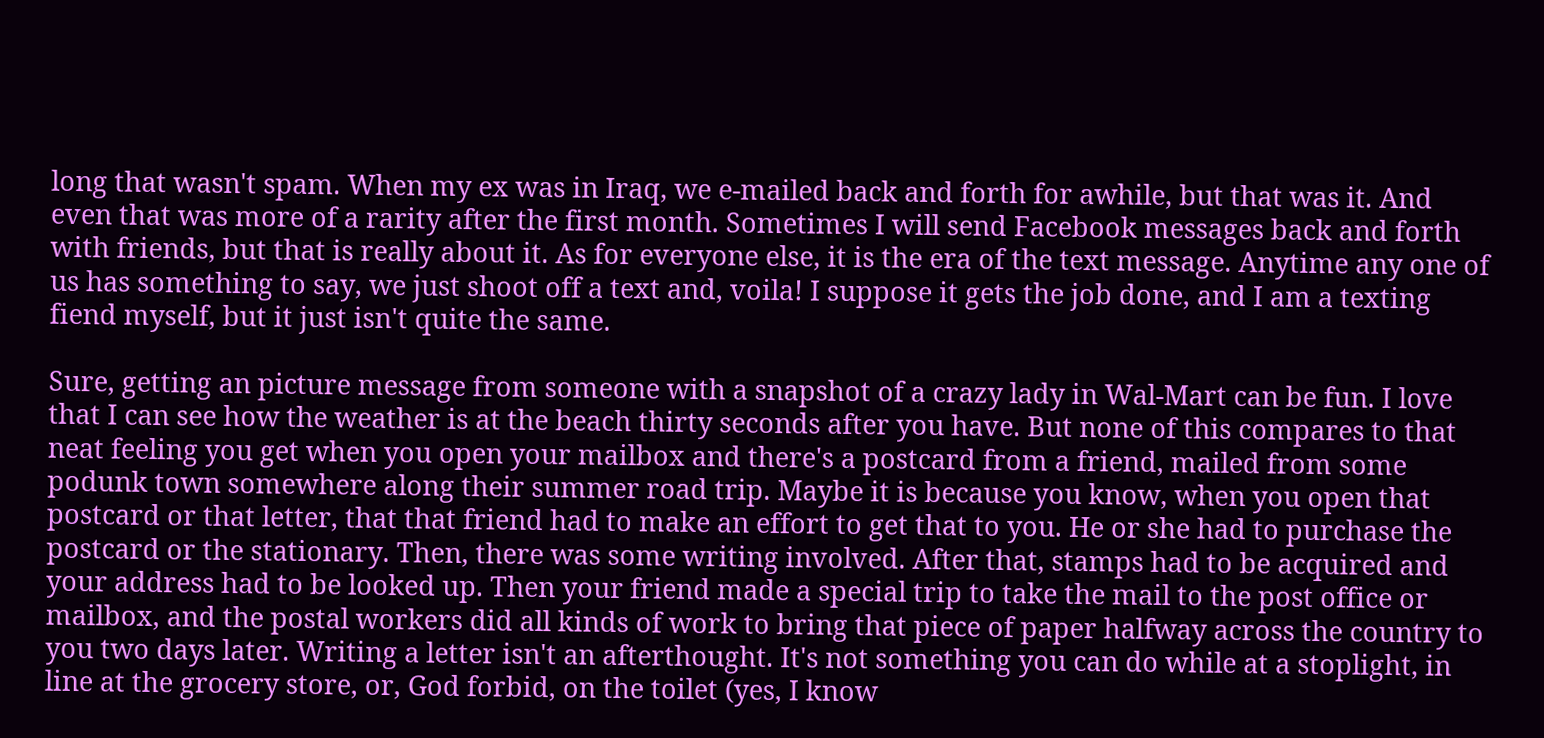long that wasn't spam. When my ex was in Iraq, we e-mailed back and forth for awhile, but that was it. And even that was more of a rarity after the first month. Sometimes I will send Facebook messages back and forth with friends, but that is really about it. As for everyone else, it is the era of the text message. Anytime any one of us has something to say, we just shoot off a text and, voila! I suppose it gets the job done, and I am a texting fiend myself, but it just isn't quite the same.

Sure, getting an picture message from someone with a snapshot of a crazy lady in Wal-Mart can be fun. I love that I can see how the weather is at the beach thirty seconds after you have. But none of this compares to that neat feeling you get when you open your mailbox and there's a postcard from a friend, mailed from some podunk town somewhere along their summer road trip. Maybe it is because you know, when you open that postcard or that letter, that that friend had to make an effort to get that to you. He or she had to purchase the postcard or the stationary. Then, there was some writing involved. After that, stamps had to be acquired and your address had to be looked up. Then your friend made a special trip to take the mail to the post office or mailbox, and the postal workers did all kinds of work to bring that piece of paper halfway across the country to you two days later. Writing a letter isn't an afterthought. It's not something you can do while at a stoplight, in line at the grocery store, or, God forbid, on the toilet (yes, I know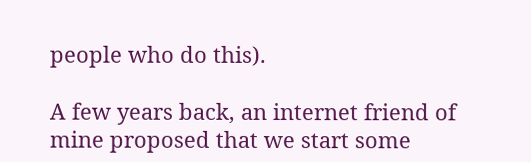people who do this).

A few years back, an internet friend of mine proposed that we start some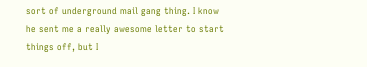sort of underground mail gang thing. I know he sent me a really awesome letter to start things off, but I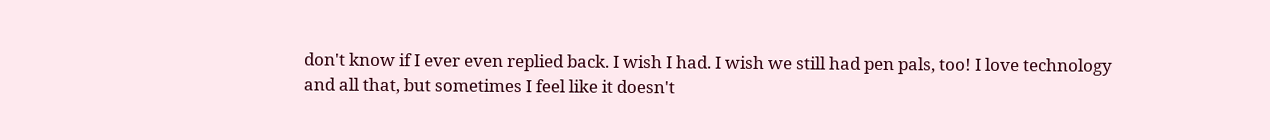don't know if I ever even replied back. I wish I had. I wish we still had pen pals, too! I love technology and all that, but sometimes I feel like it doesn't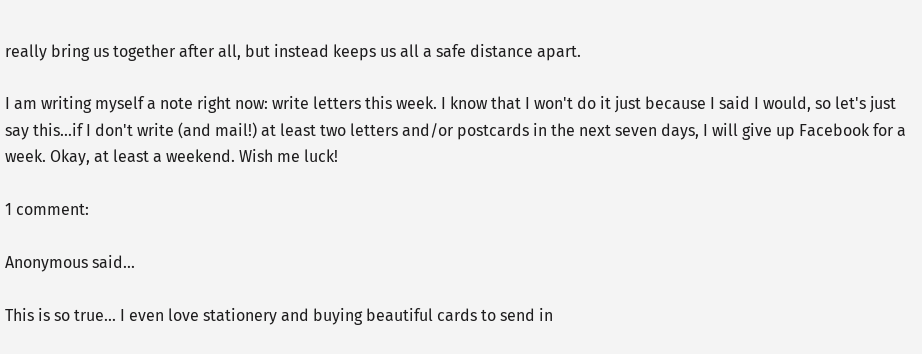really bring us together after all, but instead keeps us all a safe distance apart.

I am writing myself a note right now: write letters this week. I know that I won't do it just because I said I would, so let's just say this...if I don't write (and mail!) at least two letters and/or postcards in the next seven days, I will give up Facebook for a week. Okay, at least a weekend. Wish me luck!

1 comment:

Anonymous said...

This is so true... I even love stationery and buying beautiful cards to send in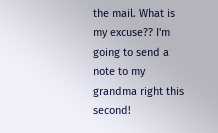the mail. What is my excuse?? I'm going to send a note to my grandma right this second!